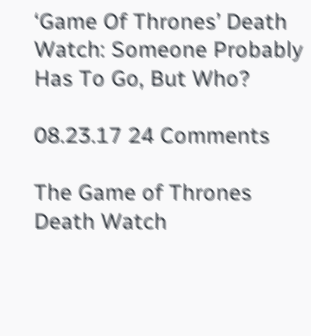‘Game Of Thrones’ Death Watch: Someone Probably Has To Go, But Who?

08.23.17 24 Comments

The Game of Thrones Death Watch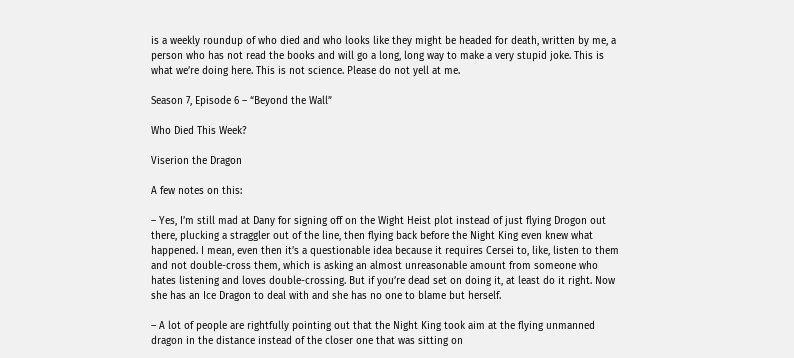is a weekly roundup of who died and who looks like they might be headed for death, written by me, a person who has not read the books and will go a long, long way to make a very stupid joke. This is what we’re doing here. This is not science. Please do not yell at me.

Season 7, Episode 6 – “Beyond the Wall”

Who Died This Week?

Viserion the Dragon

A few notes on this:

– Yes, I’m still mad at Dany for signing off on the Wight Heist plot instead of just flying Drogon out there, plucking a straggler out of the line, then flying back before the Night King even knew what happened. I mean, even then it’s a questionable idea because it requires Cersei to, like, listen to them and not double-cross them, which is asking an almost unreasonable amount from someone who hates listening and loves double-crossing. But if you’re dead set on doing it, at least do it right. Now she has an Ice Dragon to deal with and she has no one to blame but herself.

– A lot of people are rightfully pointing out that the Night King took aim at the flying unmanned dragon in the distance instead of the closer one that was sitting on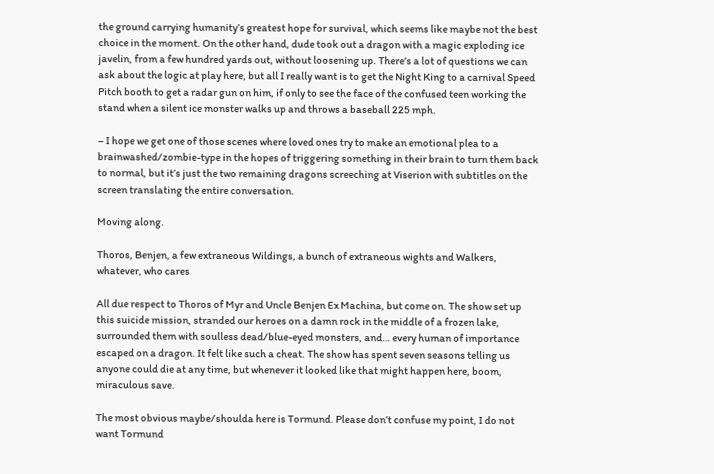the ground carrying humanity’s greatest hope for survival, which seems like maybe not the best choice in the moment. On the other hand, dude took out a dragon with a magic exploding ice javelin, from a few hundred yards out, without loosening up. There’s a lot of questions we can ask about the logic at play here, but all I really want is to get the Night King to a carnival Speed Pitch booth to get a radar gun on him, if only to see the face of the confused teen working the stand when a silent ice monster walks up and throws a baseball 225 mph.

– I hope we get one of those scenes where loved ones try to make an emotional plea to a brainwashed/zombie-type in the hopes of triggering something in their brain to turn them back to normal, but it’s just the two remaining dragons screeching at Viserion with subtitles on the screen translating the entire conversation.

Moving along.

Thoros, Benjen, a few extraneous Wildings, a bunch of extraneous wights and Walkers, whatever, who cares

All due respect to Thoros of Myr and Uncle Benjen Ex Machina, but come on. The show set up this suicide mission, stranded our heroes on a damn rock in the middle of a frozen lake, surrounded them with soulless dead/blue-eyed monsters, and… every human of importance escaped on a dragon. It felt like such a cheat. The show has spent seven seasons telling us anyone could die at any time, but whenever it looked like that might happen here, boom, miraculous save.

The most obvious maybe/shoulda here is Tormund. Please don’t confuse my point, I do not want Tormund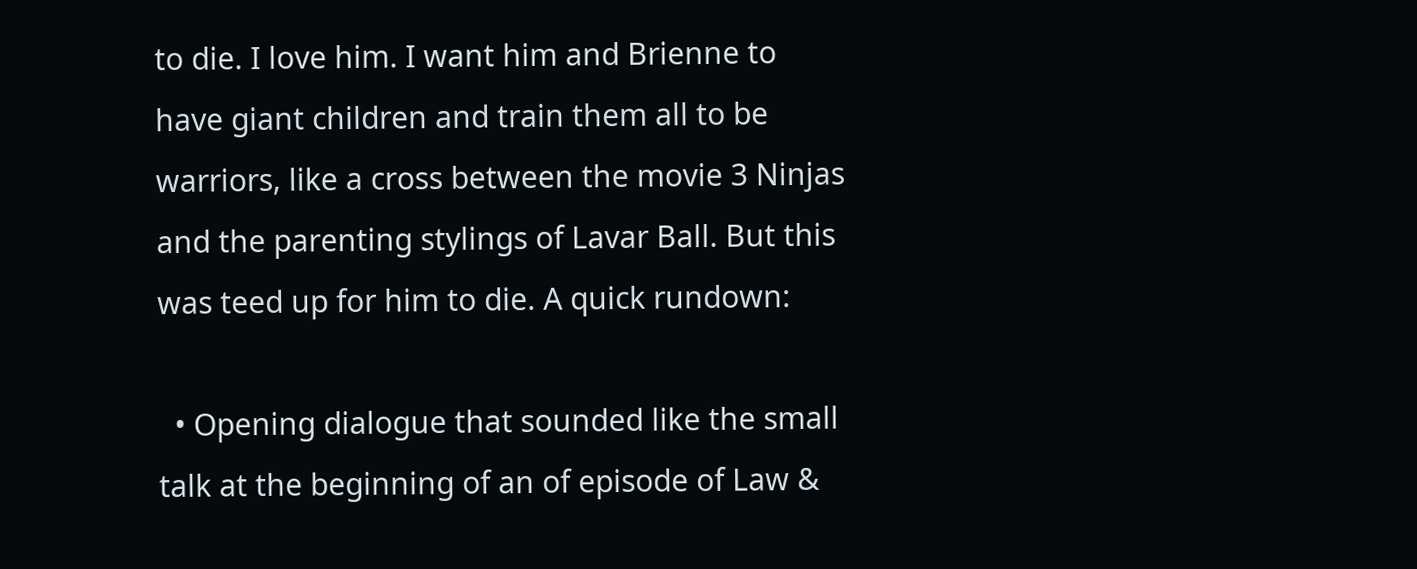to die. I love him. I want him and Brienne to have giant children and train them all to be warriors, like a cross between the movie 3 Ninjas and the parenting stylings of Lavar Ball. But this was teed up for him to die. A quick rundown:

  • Opening dialogue that sounded like the small talk at the beginning of an of episode of Law &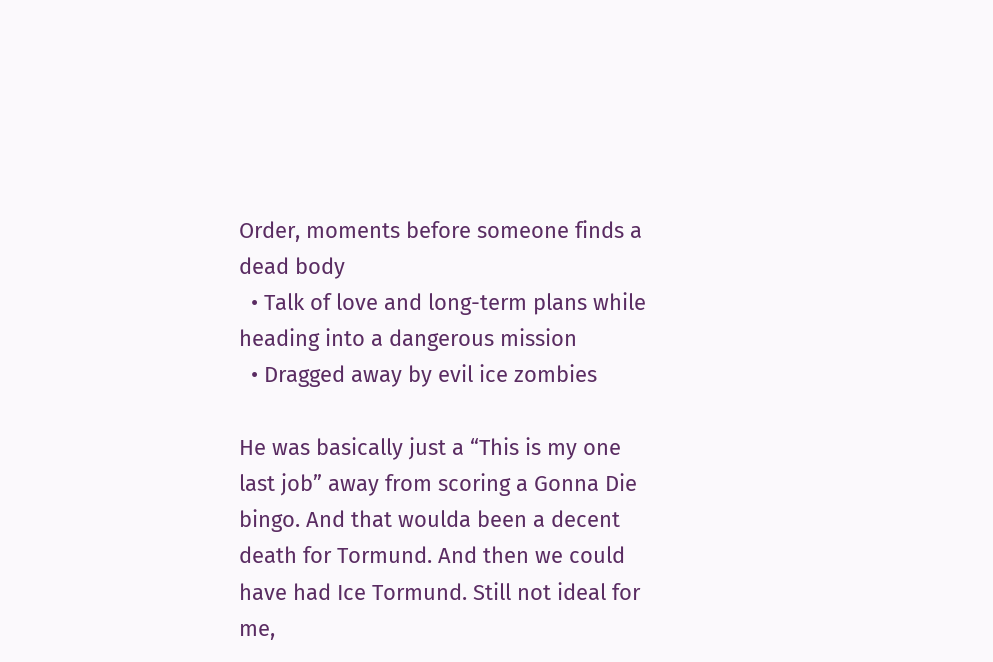Order, moments before someone finds a dead body
  • Talk of love and long-term plans while heading into a dangerous mission
  • Dragged away by evil ice zombies

He was basically just a “This is my one last job” away from scoring a Gonna Die bingo. And that woulda been a decent death for Tormund. And then we could have had Ice Tormund. Still not ideal for me,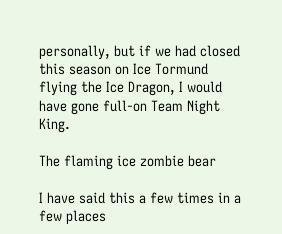personally, but if we had closed this season on Ice Tormund flying the Ice Dragon, I would have gone full-on Team Night King.

The flaming ice zombie bear

I have said this a few times in a few places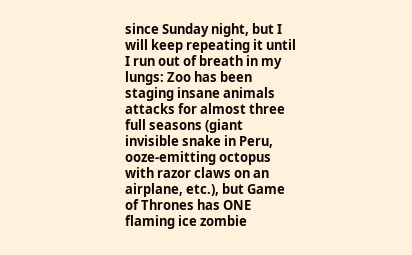since Sunday night, but I will keep repeating it until I run out of breath in my lungs: Zoo has been staging insane animals attacks for almost three full seasons (giant invisible snake in Peru, ooze-emitting octopus with razor claws on an airplane, etc.), but Game of Thrones has ONE flaming ice zombie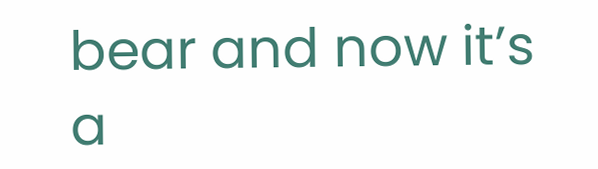bear and now it’s a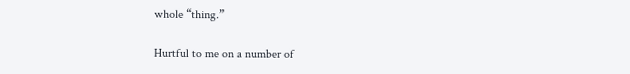whole “thing.”

Hurtful to me on a number of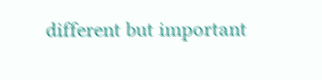different but important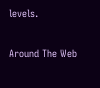levels.

Around The Web